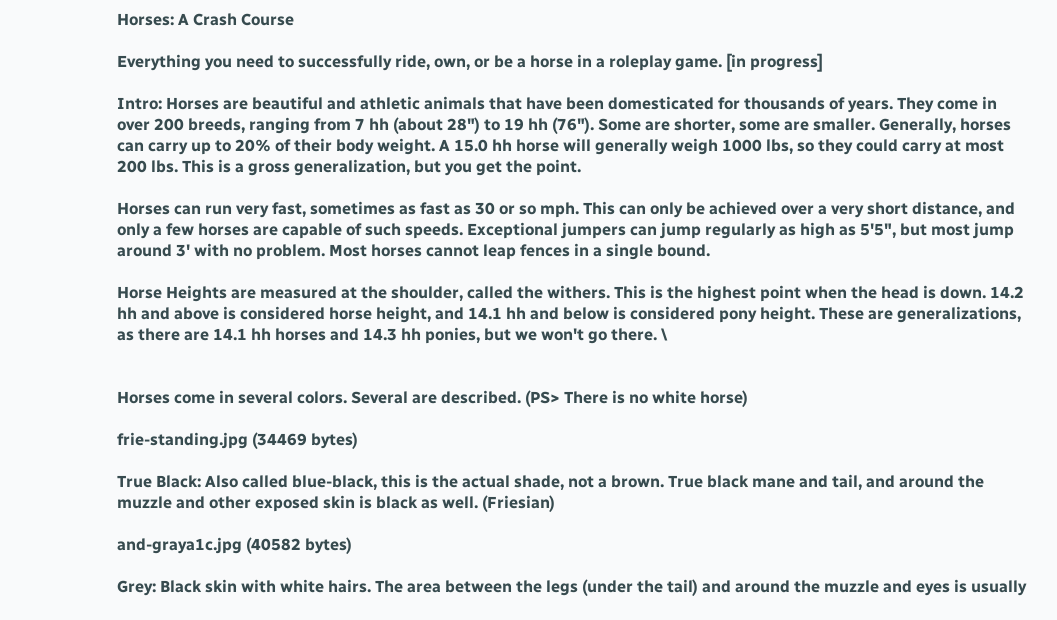Horses: A Crash Course

Everything you need to successfully ride, own, or be a horse in a roleplay game. [in progress]

Intro: Horses are beautiful and athletic animals that have been domesticated for thousands of years. They come in over 200 breeds, ranging from 7 hh (about 28") to 19 hh (76"). Some are shorter, some are smaller. Generally, horses can carry up to 20% of their body weight. A 15.0 hh horse will generally weigh 1000 lbs, so they could carry at most 200 lbs. This is a gross generalization, but you get the point.

Horses can run very fast, sometimes as fast as 30 or so mph. This can only be achieved over a very short distance, and only a few horses are capable of such speeds. Exceptional jumpers can jump regularly as high as 5'5", but most jump around 3' with no problem. Most horses cannot leap fences in a single bound.

Horse Heights are measured at the shoulder, called the withers. This is the highest point when the head is down. 14.2 hh and above is considered horse height, and 14.1 hh and below is considered pony height. These are generalizations, as there are 14.1 hh horses and 14.3 hh ponies, but we won't go there. \


Horses come in several colors. Several are described. (PS> There is no white horse)

frie-standing.jpg (34469 bytes)

True Black: Also called blue-black, this is the actual shade, not a brown. True black mane and tail, and around the muzzle and other exposed skin is black as well. (Friesian)

and-graya1c.jpg (40582 bytes)

Grey: Black skin with white hairs. The area between the legs (under the tail) and around the muzzle and eyes is usually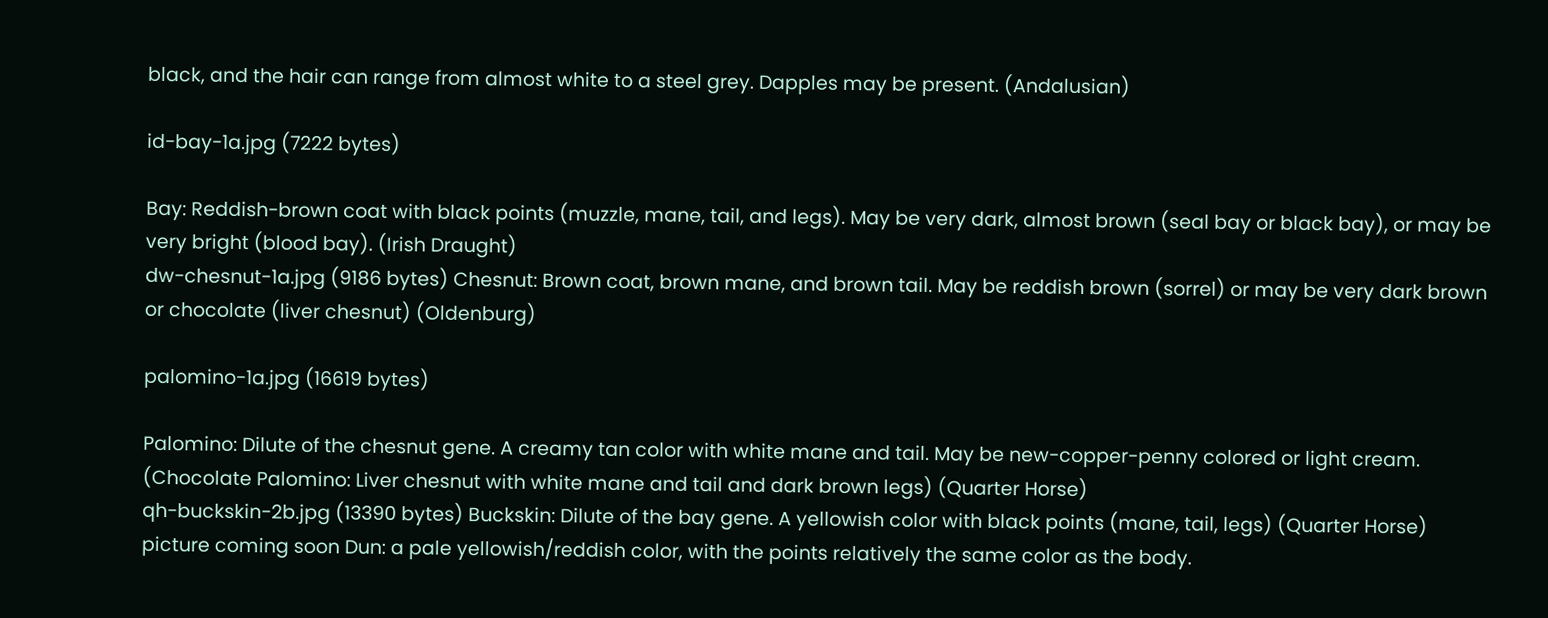black, and the hair can range from almost white to a steel grey. Dapples may be present. (Andalusian)

id-bay-1a.jpg (7222 bytes)

Bay: Reddish-brown coat with black points (muzzle, mane, tail, and legs). May be very dark, almost brown (seal bay or black bay), or may be very bright (blood bay). (Irish Draught)
dw-chesnut-1a.jpg (9186 bytes) Chesnut: Brown coat, brown mane, and brown tail. May be reddish brown (sorrel) or may be very dark brown or chocolate (liver chesnut) (Oldenburg)

palomino-1a.jpg (16619 bytes)

Palomino: Dilute of the chesnut gene. A creamy tan color with white mane and tail. May be new-copper-penny colored or light cream. (Chocolate Palomino: Liver chesnut with white mane and tail and dark brown legs) (Quarter Horse)
qh-buckskin-2b.jpg (13390 bytes) Buckskin: Dilute of the bay gene. A yellowish color with black points (mane, tail, legs) (Quarter Horse)
picture coming soon Dun: a pale yellowish/reddish color, with the points relatively the same color as the body.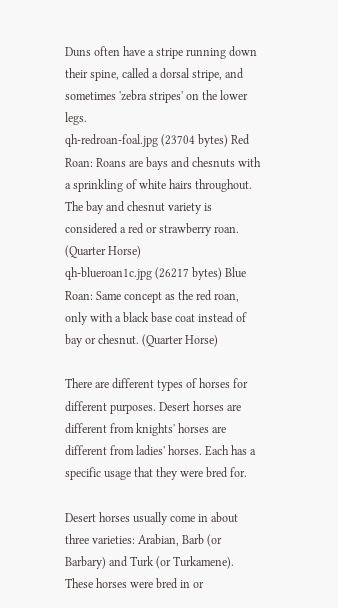Duns often have a stripe running down their spine, called a dorsal stripe, and sometimes 'zebra stripes' on the lower legs.
qh-redroan-foal.jpg (23704 bytes) Red Roan: Roans are bays and chesnuts with a sprinkling of white hairs throughout. The bay and chesnut variety is considered a red or strawberry roan. (Quarter Horse)
qh-blueroan1c.jpg (26217 bytes) Blue Roan: Same concept as the red roan, only with a black base coat instead of bay or chesnut. (Quarter Horse)

There are different types of horses for different purposes. Desert horses are different from knights' horses are different from ladies' horses. Each has a specific usage that they were bred for.

Desert horses usually come in about three varieties: Arabian, Barb (or Barbary) and Turk (or Turkamene). These horses were bred in or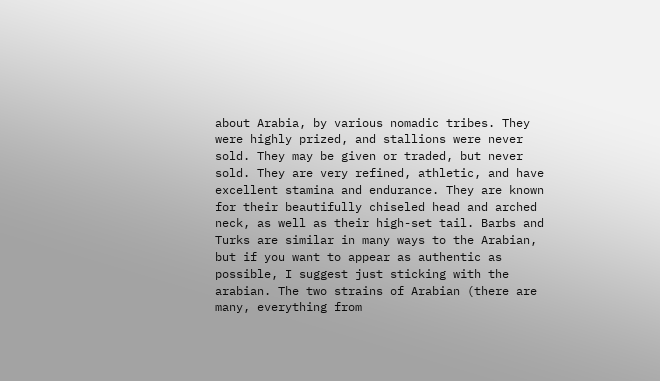about Arabia, by various nomadic tribes. They were highly prized, and stallions were never sold. They may be given or traded, but never sold. They are very refined, athletic, and have excellent stamina and endurance. They are known for their beautifully chiseled head and arched neck, as well as their high-set tail. Barbs and Turks are similar in many ways to the Arabian, but if you want to appear as authentic as possible, I suggest just sticking with the arabian. The two strains of Arabian (there are many, everything from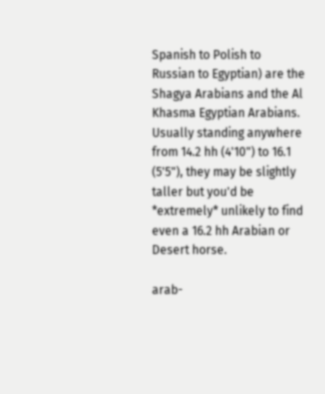Spanish to Polish to Russian to Egyptian) are the Shagya Arabians and the Al Khasma Egyptian Arabians. Usually standing anywhere from 14.2 hh (4'10") to 16.1 (5'5"), they may be slightly taller but you'd be *extremely* unlikely to find even a 16.2 hh Arabian or Desert horse.

arab-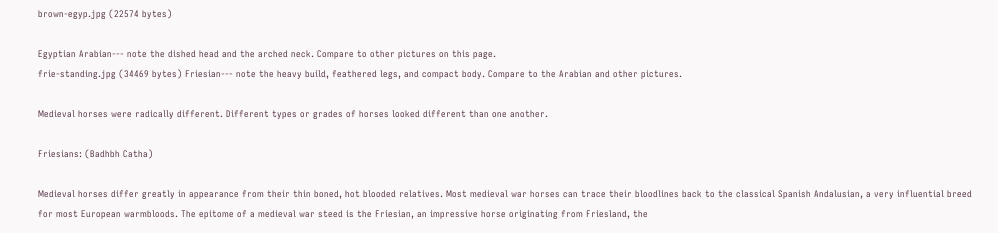brown-egyp.jpg (22574 bytes)

Egyptian Arabian--- note the dished head and the arched neck. Compare to other pictures on this page.
frie-standing.jpg (34469 bytes) Friesian--- note the heavy build, feathered legs, and compact body. Compare to the Arabian and other pictures.

Medieval horses were radically different. Different types or grades of horses looked different than one another.

Friesians: (Badhbh Catha)

Medieval horses differ greatly in appearance from their thin boned, hot blooded relatives. Most medieval war horses can trace their bloodlines back to the classical Spanish Andalusian, a very influential breed for most European warmbloods. The epitome of a medieval war steed is the Friesian, an impressive horse originating from Friesland, the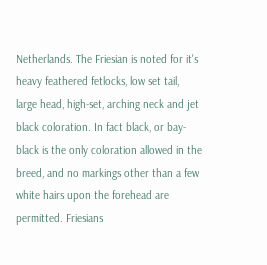Netherlands. The Friesian is noted for it's heavy feathered fetlocks, low set tail, large head, high-set, arching neck and jet black coloration. In fact black, or bay-black is the only coloration allowed in the breed, and no markings other than a few white hairs upon the forehead are permitted. Friesians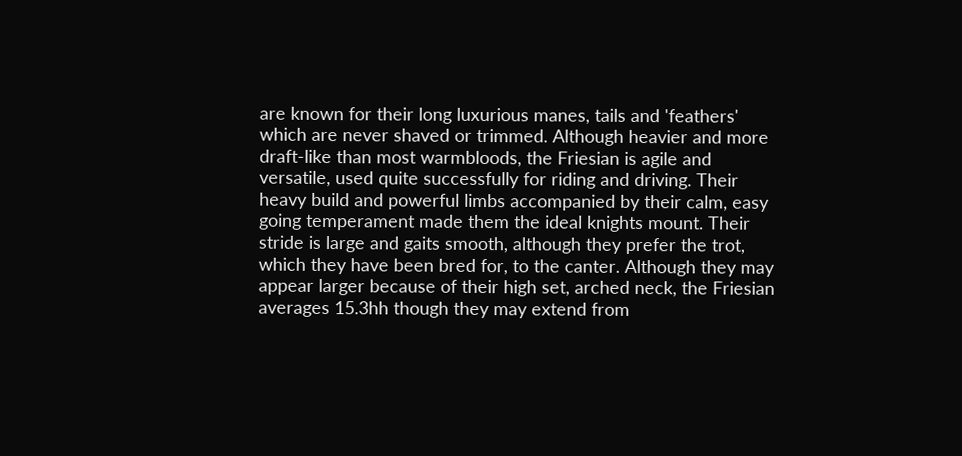are known for their long luxurious manes, tails and 'feathers' which are never shaved or trimmed. Although heavier and more draft-like than most warmbloods, the Friesian is agile and versatile, used quite successfully for riding and driving. Their heavy build and powerful limbs accompanied by their calm, easy going temperament made them the ideal knights mount. Their stride is large and gaits smooth, although they prefer the trot, which they have been bred for, to the canter. Although they may appear larger because of their high set, arched neck, the Friesian averages 15.3hh though they may extend from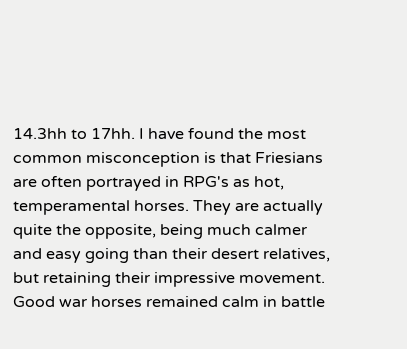14.3hh to 17hh. I have found the most common misconception is that Friesians are often portrayed in RPG's as hot, temperamental horses. They are actually quite the opposite, being much calmer and easy going than their desert relatives, but retaining their impressive movement. Good war horses remained calm in battle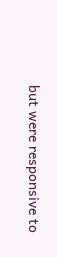but were responsive to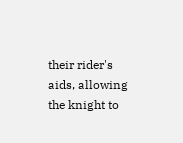their rider's aids, allowing the knight to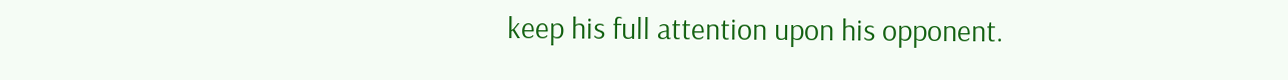keep his full attention upon his opponent.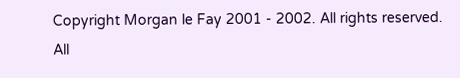Copyright Morgan le Fay 2001 - 2002. All rights reserved. All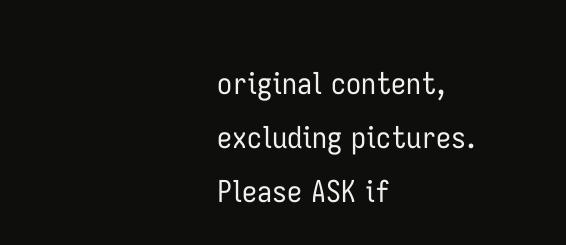original content, excluding pictures. Please ASK if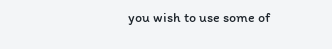you wish to use some of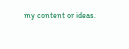my content or ideas.